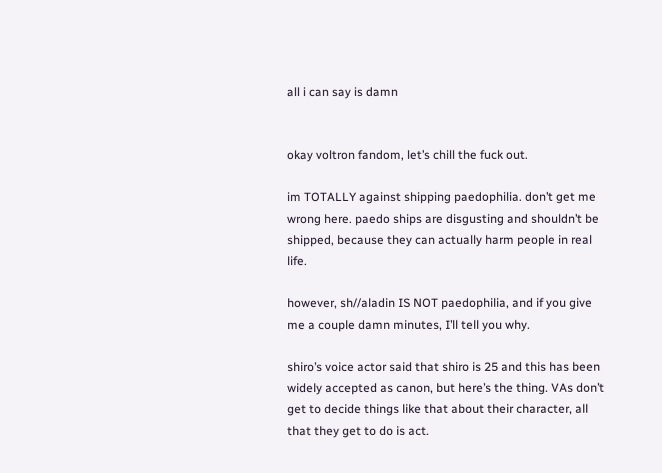all i can say is damn


okay voltron fandom, let’s chill the fuck out.

im TOTALLY against shipping paedophilia. don’t get me wrong here. paedo ships are disgusting and shouldn’t be shipped, because they can actually harm people in real life.

however, sh//aladin IS NOT paedophilia, and if you give me a couple damn minutes, I’ll tell you why.

shiro’s voice actor said that shiro is 25 and this has been widely accepted as canon, but here’s the thing. VAs don’t get to decide things like that about their character, all that they get to do is act.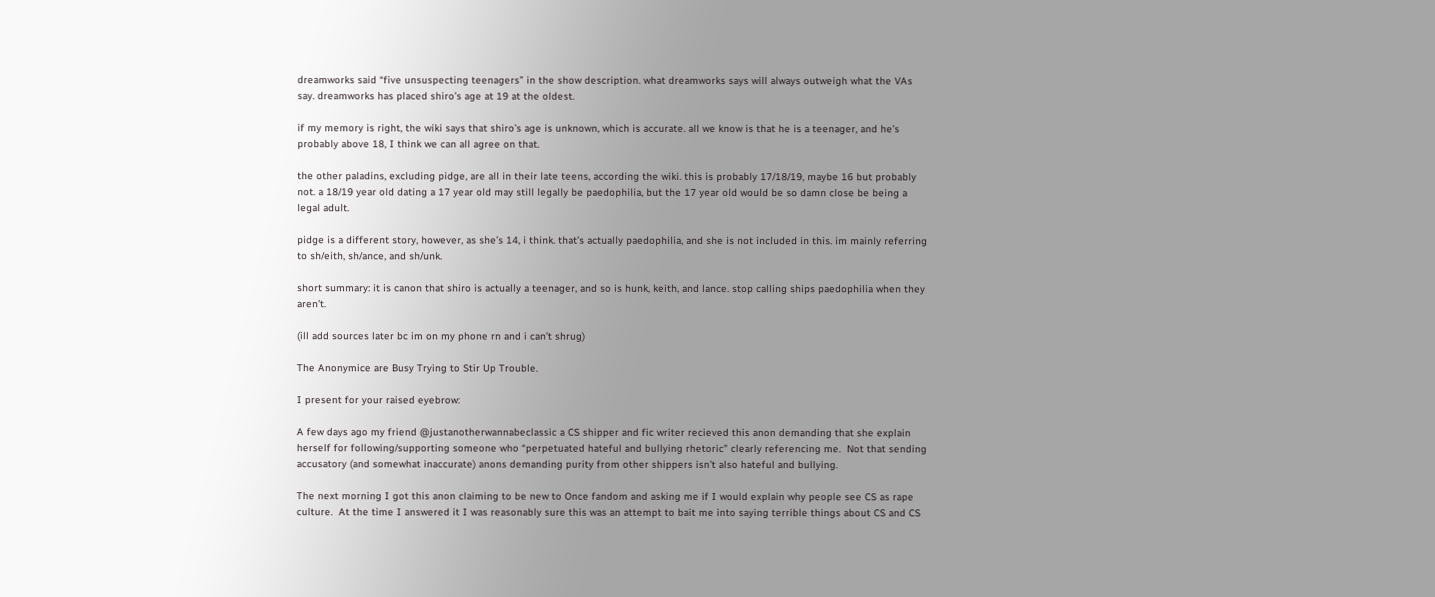dreamworks said “five unsuspecting teenagers” in the show description. what dreamworks says will always outweigh what the VAs say. dreamworks has placed shiro’s age at 19 at the oldest.

if my memory is right, the wiki says that shiro’s age is unknown, which is accurate. all we know is that he is a teenager, and he’s probably above 18, I think we can all agree on that.

the other paladins, excluding pidge, are all in their late teens, according the wiki. this is probably 17/18/19, maybe 16 but probably not. a 18/19 year old dating a 17 year old may still legally be paedophilia, but the 17 year old would be so damn close be being a legal adult.

pidge is a different story, however, as she’s 14, i think. that’s actually paedophilia, and she is not included in this. im mainly referring to sh/eith, sh/ance, and sh/unk.

short summary: it is canon that shiro is actually a teenager, and so is hunk, keith, and lance. stop calling ships paedophilia when they aren’t.

(ill add sources later bc im on my phone rn and i can’t shrug)

The Anonymice are Busy Trying to Stir Up Trouble.

I present for your raised eyebrow:

A few days ago my friend @justanotherwannabeclassic a CS shipper and fic writer recieved this anon demanding that she explain herself for following/supporting someone who “perpetuated hateful and bullying rhetoric” clearly referencing me.  Not that sending accusatory (and somewhat inaccurate) anons demanding purity from other shippers isn’t also hateful and bullying.

The next morning I got this anon claiming to be new to Once fandom and asking me if I would explain why people see CS as rape culture.  At the time I answered it I was reasonably sure this was an attempt to bait me into saying terrible things about CS and CS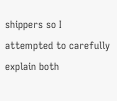shippers so I attempted to carefully explain both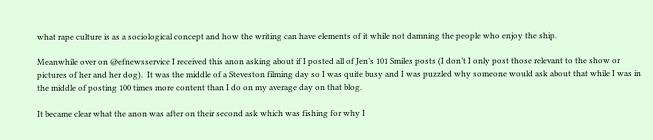what rape culture is as a sociological concept and how the writing can have elements of it while not damning the people who enjoy the ship.

Meanwhile over on @efnewsservice I received this anon asking about if I posted all of Jen’s 101 Smiles posts (I don’t I only post those relevant to the show or pictures of her and her dog).  It was the middle of a Steveston filming day so I was quite busy and I was puzzled why someone would ask about that while I was in the middle of posting 100 times more content than I do on my average day on that blog.

It became clear what the anon was after on their second ask which was fishing for why I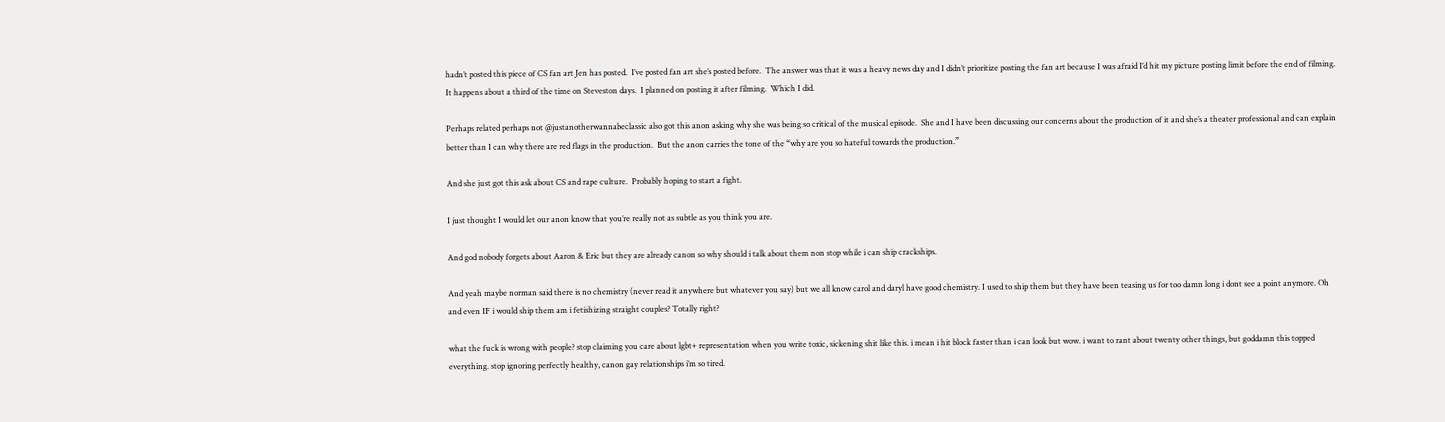hadn’t posted this piece of CS fan art Jen has posted.  I’ve posted fan art she’s posted before.  The answer was that it was a heavy news day and I didn’t prioritize posting the fan art because I was afraid I’d hit my picture posting limit before the end of filming.  It happens about a third of the time on Steveston days.  I planned on posting it after filming.  Which I did.

Perhaps related perhaps not @justanotherwannabeclassic also got this anon asking why she was being so critical of the musical episode.  She and I have been discussing our concerns about the production of it and she’s a theater professional and can explain better than I can why there are red flags in the production.  But the anon carries the tone of the “why are you so hateful towards the production.”

And she just got this ask about CS and rape culture.  Probably hoping to start a fight.

I just thought I would let our anon know that you’re really not as subtle as you think you are.

And god nobody forgets about Aaron & Eric but they are already canon so why should i talk about them non stop while i can ship crackships.

And yeah maybe norman said there is no chemistry (never read it anywhere but whatever you say) but we all know carol and daryl have good chemistry. I used to ship them but they have been teasing us for too damn long i dont see a point anymore. Oh and even IF i would ship them am i fetishizing straight couples? Totally right?

what the fuck is wrong with people? stop claiming you care about lgbt+ representation when you write toxic, sickening shit like this. i mean i hit block faster than i can look but wow. i want to rant about twenty other things, but goddamn this topped everything. stop ignoring perfectly healthy, canon gay relationships i’m so tired.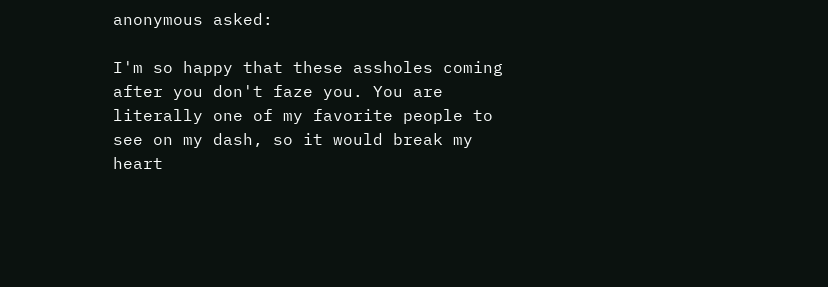anonymous asked:

I'm so happy that these assholes coming after you don't faze you. You are literally one of my favorite people to see on my dash, so it would break my heart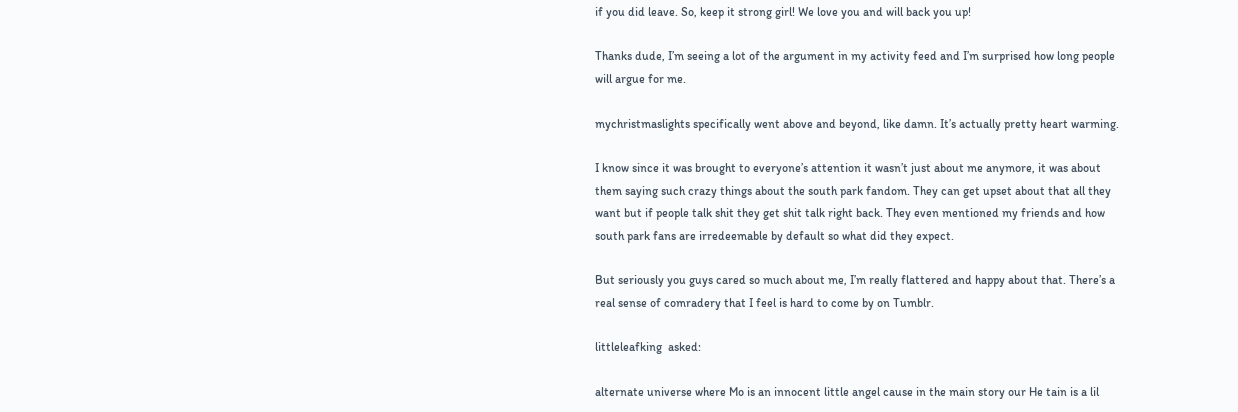if you did leave. So, keep it strong girl! We love you and will back you up!

Thanks dude, I’m seeing a lot of the argument in my activity feed and I’m surprised how long people will argue for me.

mychristmaslights specifically went above and beyond, like damn. It’s actually pretty heart warming.

I know since it was brought to everyone’s attention it wasn’t just about me anymore, it was about them saying such crazy things about the south park fandom. They can get upset about that all they want but if people talk shit they get shit talk right back. They even mentioned my friends and how south park fans are irredeemable by default so what did they expect.

But seriously you guys cared so much about me, I’m really flattered and happy about that. There’s a real sense of comradery that I feel is hard to come by on Tumblr.

littleleafking  asked:

alternate universe where Mo is an innocent little angel cause in the main story our He tain is a lil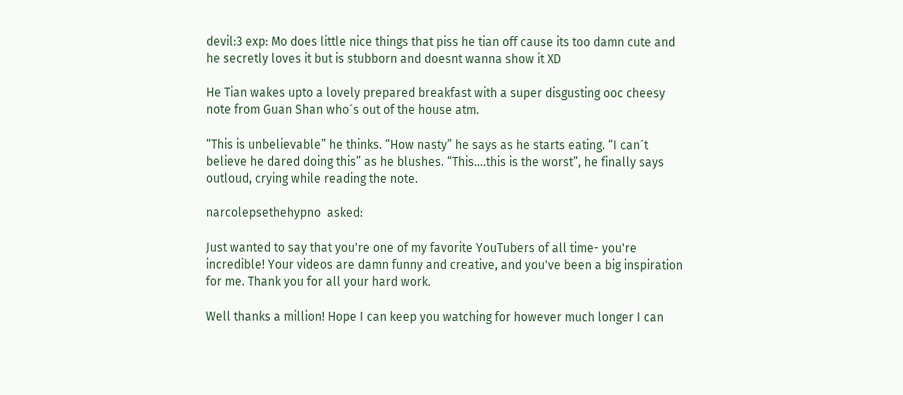devil:3 exp: Mo does little nice things that piss he tian off cause its too damn cute and he secretly loves it but is stubborn and doesnt wanna show it XD

He Tian wakes upto a lovely prepared breakfast with a super disgusting ooc cheesy note from Guan Shan who´s out of the house atm.

“This is unbelievable” he thinks. “How nasty” he says as he starts eating. “I can´t believe he dared doing this” as he blushes. “This….this is the worst”, he finally says outloud, crying while reading the note.

narcolepsethehypno  asked:

Just wanted to say that you're one of my favorite YouTubers of all time- you're incredible! Your videos are damn funny and creative, and you've been a big inspiration for me. Thank you for all your hard work.

Well thanks a million! Hope I can keep you watching for however much longer I can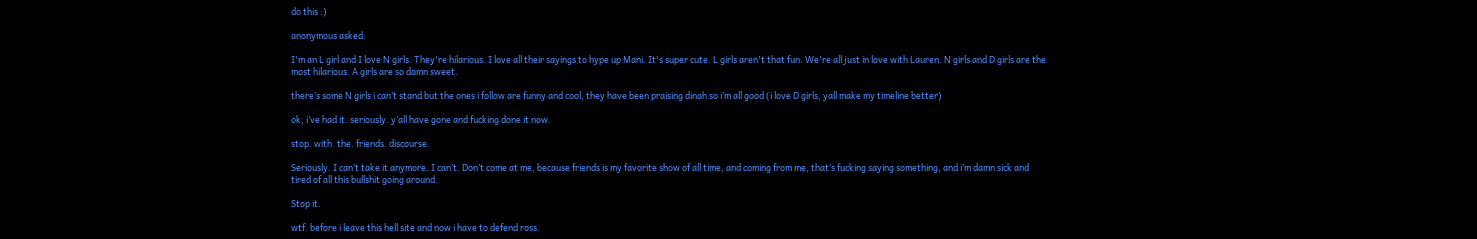do this :)

anonymous asked:

I'm an L girl and I love N girls. They're hilarious. I love all their sayings to hype up Mani. It's super cute. L girls aren't that fun. We're all just in love with Lauren. N girls and D girls are the most hilarious. A girls are so damn sweet.

there’s some N girls i can’t stand but the ones i follow are funny and cool, they have been praising dinah so i’m all good (i love D girls, yall make my timeline better)

ok, i’ve had it. seriously. y’all have gone and fucking done it now.

stop. with. the. friends. discourse.

Seriously. I can’t take it anymore. I can’t. Don’t come at me, because friends is my favorite show of all time, and coming from me, that’s fucking saying something, and i’m damn sick and tired of all this bullshit going around.

Stop it.

wtf. before i leave this hell site and now i have to defend ross.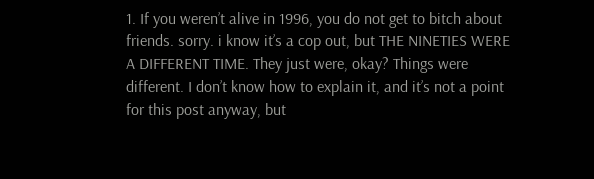1. If you weren’t alive in 1996, you do not get to bitch about friends. sorry. i know it’s a cop out, but THE NINETIES WERE A DIFFERENT TIME. They just were, okay? Things were different. I don’t know how to explain it, and it’s not a point for this post anyway, but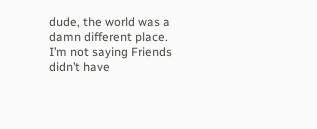dude, the world was a damn different place. I’m not saying Friends didn’t have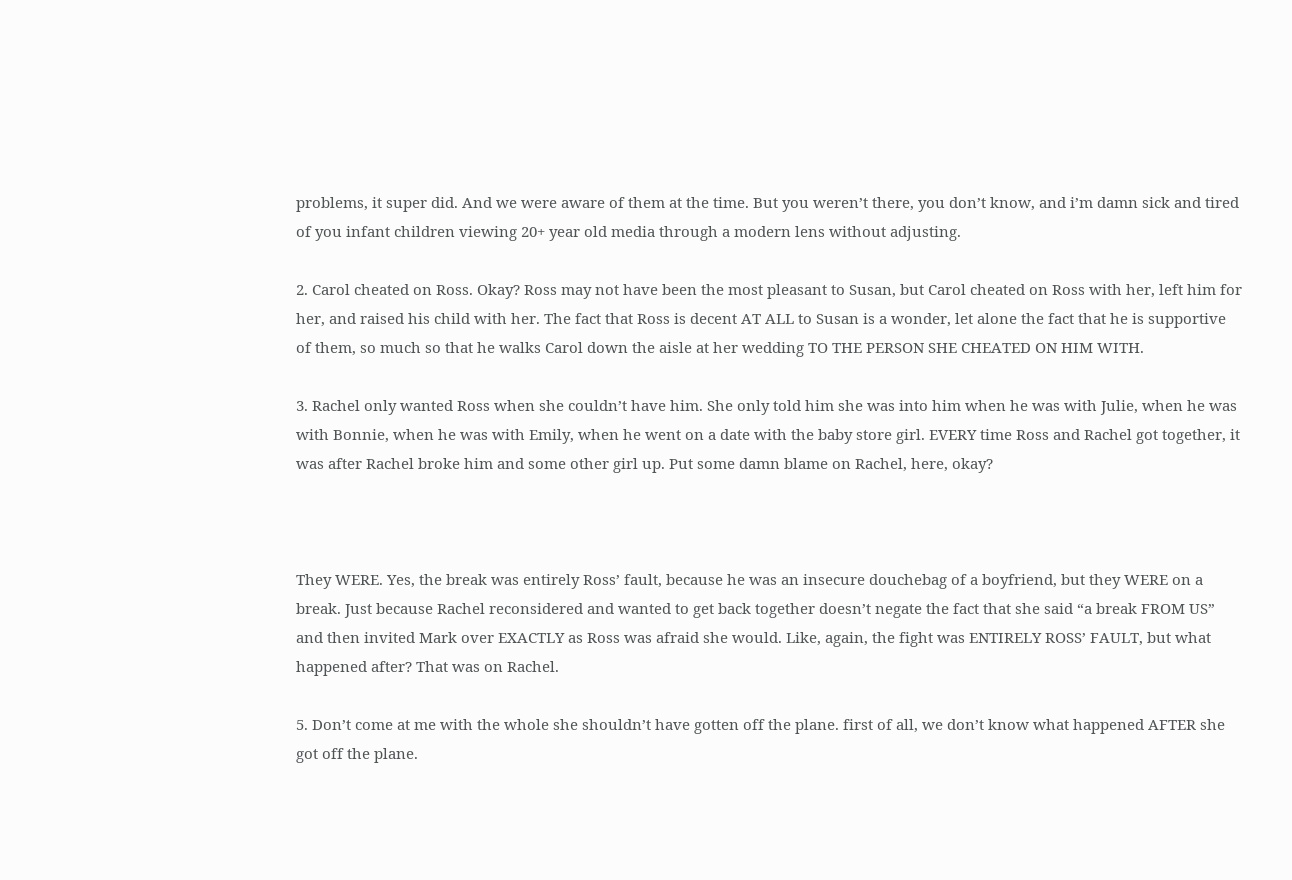problems, it super did. And we were aware of them at the time. But you weren’t there, you don’t know, and i’m damn sick and tired of you infant children viewing 20+ year old media through a modern lens without adjusting.

2. Carol cheated on Ross. Okay? Ross may not have been the most pleasant to Susan, but Carol cheated on Ross with her, left him for her, and raised his child with her. The fact that Ross is decent AT ALL to Susan is a wonder, let alone the fact that he is supportive of them, so much so that he walks Carol down the aisle at her wedding TO THE PERSON SHE CHEATED ON HIM WITH.

3. Rachel only wanted Ross when she couldn’t have him. She only told him she was into him when he was with Julie, when he was with Bonnie, when he was with Emily, when he went on a date with the baby store girl. EVERY time Ross and Rachel got together, it was after Rachel broke him and some other girl up. Put some damn blame on Rachel, here, okay?



They WERE. Yes, the break was entirely Ross’ fault, because he was an insecure douchebag of a boyfriend, but they WERE on a break. Just because Rachel reconsidered and wanted to get back together doesn’t negate the fact that she said “a break FROM US” and then invited Mark over EXACTLY as Ross was afraid she would. Like, again, the fight was ENTIRELY ROSS’ FAULT, but what happened after? That was on Rachel.

5. Don’t come at me with the whole she shouldn’t have gotten off the plane. first of all, we don’t know what happened AFTER she got off the plane.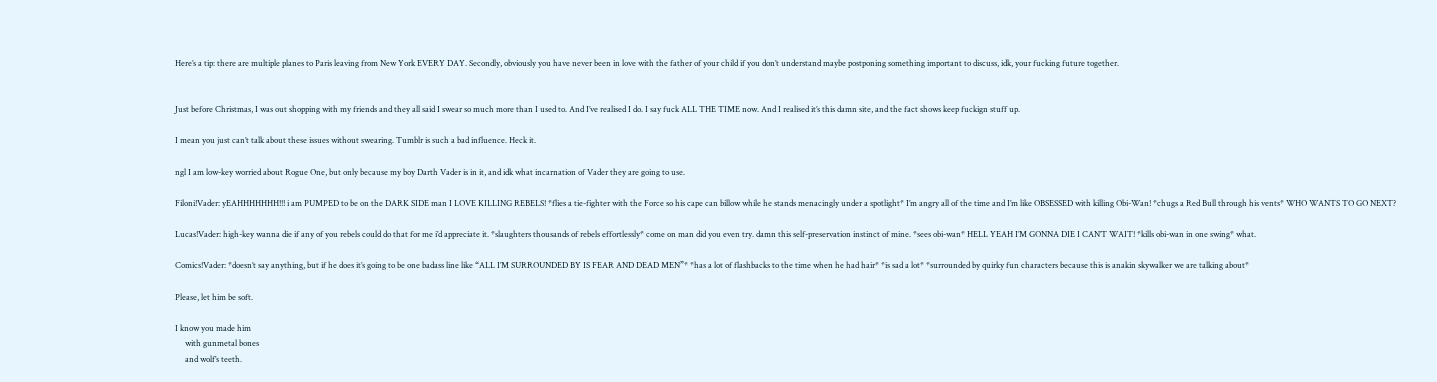Here’s a tip: there are multiple planes to Paris leaving from New York EVERY DAY. Secondly, obviously you have never been in love with the father of your child if you don’t understand maybe postponing something important to discuss, idk, your fucking future together.


Just before Christmas, I was out shopping with my friends and they all said I swear so much more than I used to. And I’ve realised I do. I say fuck ALL THE TIME now. And I realised it’s this damn site, and the fact shows keep fuckign stuff up.

I mean you just can’t talk about these issues without swearing. Tumblr is such a bad influence. Heck it.

ngl I am low-key worried about Rogue One, but only because my boy Darth Vader is in it, and idk what incarnation of Vader they are going to use.

Filoni!Vader: yEAHHHHHHH!!! i am PUMPED to be on the DARK SIDE man I LOVE KILLING REBELS! *flies a tie-fighter with the Force so his cape can billow while he stands menacingly under a spotlight* I’m angry all of the time and I’m like OBSESSED with killing Obi-Wan! *chugs a Red Bull through his vents* WHO WANTS TO GO NEXT?

Lucas!Vader: high-key wanna die if any of you rebels could do that for me i’d appreciate it. *slaughters thousands of rebels effortlessly* come on man did you even try. damn this self-preservation instinct of mine. *sees obi-wan* HELL YEAH I’M GONNA DIE I CAN’T WAIT! *kills obi-wan in one swing* what.

Comics!Vader: *doesn’t say anything, but if he does it’s going to be one badass line like “ALL I’M SURROUNDED BY IS FEAR AND DEAD MEN”* *has a lot of flashbacks to the time when he had hair* *is sad a lot* *surrounded by quirky fun characters because this is anakin skywalker we are talking about*

Please, let him be soft.

I know you made him
     with gunmetal bones
     and wolf’s teeth.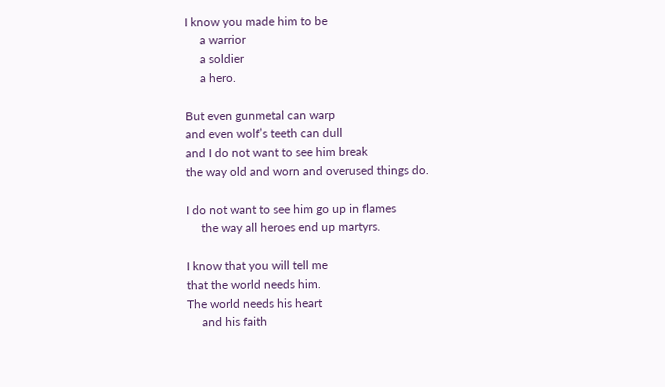I know you made him to be
     a warrior
     a soldier
     a hero.

But even gunmetal can warp
and even wolf’s teeth can dull
and I do not want to see him break
the way old and worn and overused things do.

I do not want to see him go up in flames
     the way all heroes end up martyrs.

I know that you will tell me
that the world needs him.
The world needs his heart
     and his faith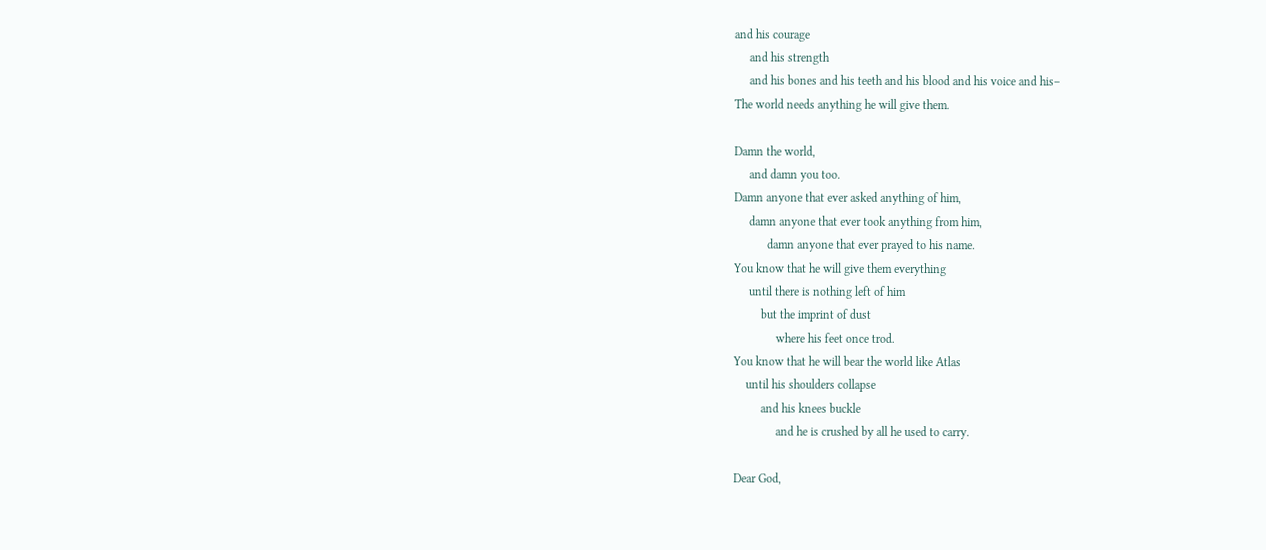and his courage
     and his strength
     and his bones and his teeth and his blood and his voice and his–
The world needs anything he will give them.

Damn the world,
     and damn you too.
Damn anyone that ever asked anything of him,
     damn anyone that ever took anything from him,
           damn anyone that ever prayed to his name.
You know that he will give them everything
     until there is nothing left of him
         but the imprint of dust
              where his feet once trod.
You know that he will bear the world like Atlas
    until his shoulders collapse
         and his knees buckle
              and he is crushed by all he used to carry.

Dear God,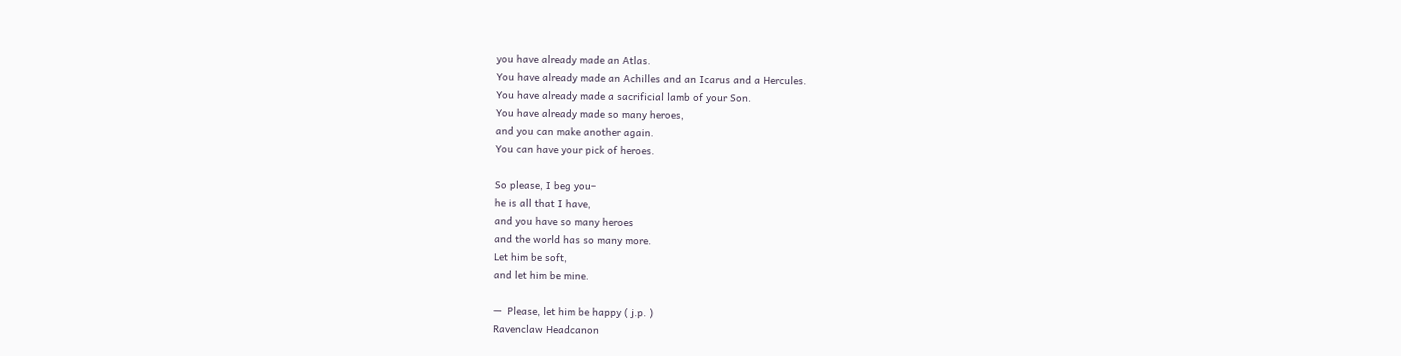you have already made an Atlas.
You have already made an Achilles and an Icarus and a Hercules.
You have already made a sacrificial lamb of your Son.
You have already made so many heroes,
and you can make another again.
You can have your pick of heroes.

So please, I beg you–
he is all that I have,
and you have so many heroes
and the world has so many more.
Let him be soft,
and let him be mine.

—  Please, let him be happy ( j.p. )
Ravenclaw Headcanon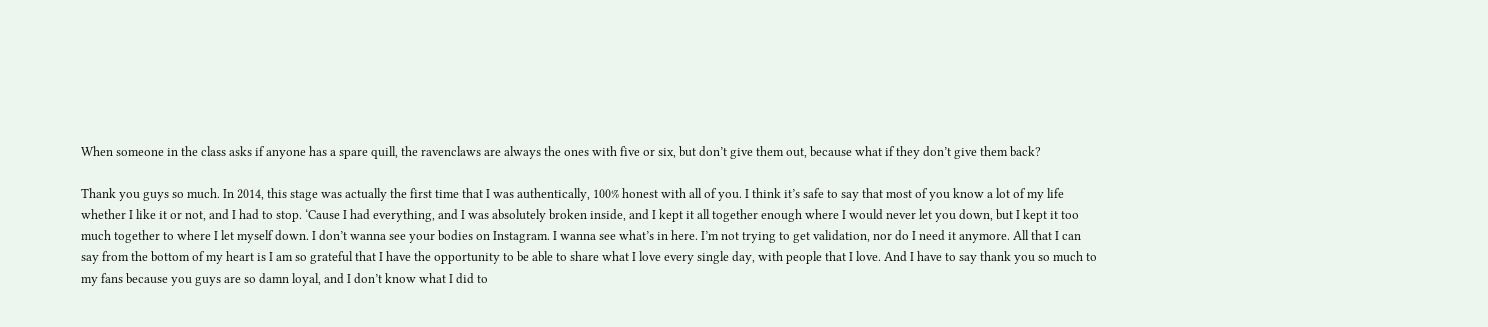When someone in the class asks if anyone has a spare quill, the ravenclaws are always the ones with five or six, but don’t give them out, because what if they don’t give them back?

Thank you guys so much. In 2014, this stage was actually the first time that I was authentically, 100% honest with all of you. I think it’s safe to say that most of you know a lot of my life whether I like it or not, and I had to stop. ‘Cause I had everything, and I was absolutely broken inside, and I kept it all together enough where I would never let you down, but I kept it too much together to where I let myself down. I don’t wanna see your bodies on Instagram. I wanna see what’s in here. I’m not trying to get validation, nor do I need it anymore. All that I can say from the bottom of my heart is I am so grateful that I have the opportunity to be able to share what I love every single day, with people that I love. And I have to say thank you so much to my fans because you guys are so damn loyal, and I don’t know what I did to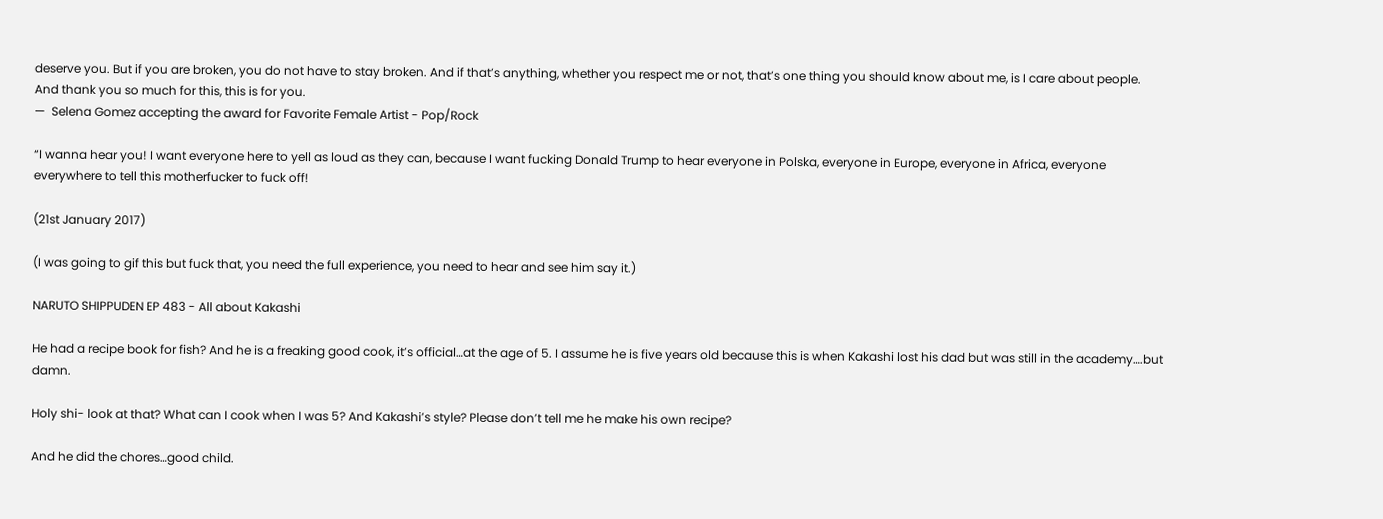deserve you. But if you are broken, you do not have to stay broken. And if that’s anything, whether you respect me or not, that’s one thing you should know about me, is I care about people. And thank you so much for this, this is for you.
—  Selena Gomez accepting the award for Favorite Female Artist - Pop/Rock

“I wanna hear you! I want everyone here to yell as loud as they can, because I want fucking Donald Trump to hear everyone in Polska, everyone in Europe, everyone in Africa, everyone everywhere to tell this motherfucker to fuck off!

(21st January 2017)

(I was going to gif this but fuck that, you need the full experience, you need to hear and see him say it.)

NARUTO SHIPPUDEN EP 483 - All about Kakashi

He had a recipe book for fish? And he is a freaking good cook, it’s official…at the age of 5. I assume he is five years old because this is when Kakashi lost his dad but was still in the academy….but damn.

Holy shi- look at that? What can I cook when I was 5? And Kakashi’s style? Please don’t tell me he make his own recipe?

And he did the chores…good child.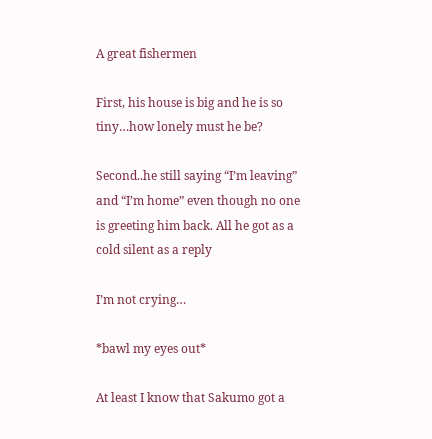A great fishermen

First, his house is big and he is so tiny…how lonely must he be?

Second..he still saying “I’m leaving” and “I’m home” even though no one is greeting him back. All he got as a cold silent as a reply

I’m not crying…

*bawl my eyes out*

At least I know that Sakumo got a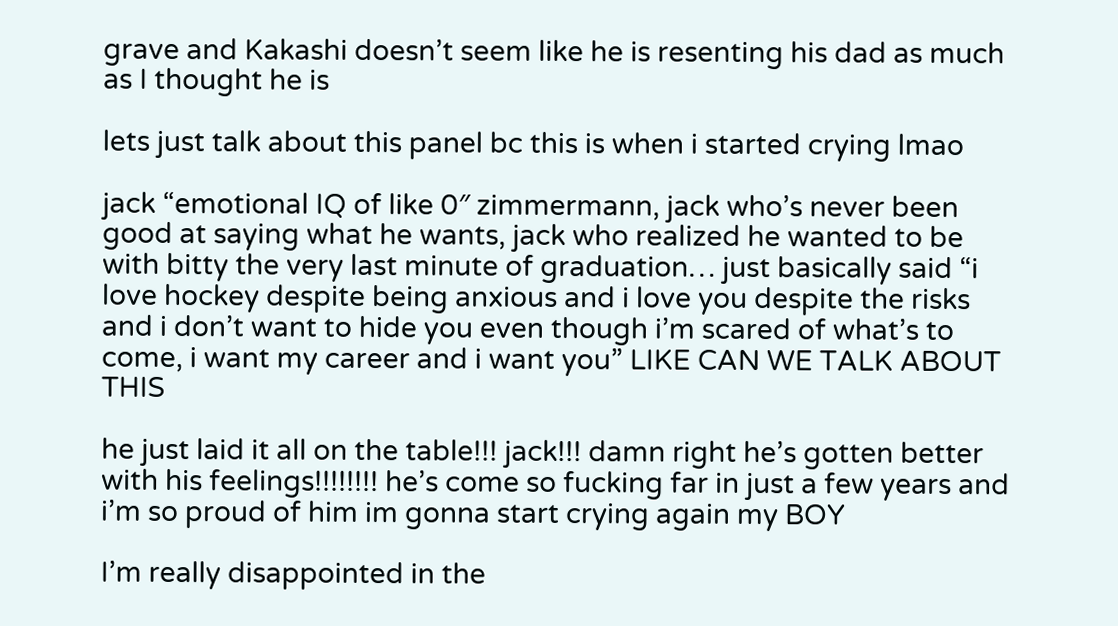grave and Kakashi doesn’t seem like he is resenting his dad as much as I thought he is

lets just talk about this panel bc this is when i started crying lmao

jack “emotional IQ of like 0″ zimmermann, jack who’s never been good at saying what he wants, jack who realized he wanted to be with bitty the very last minute of graduation… just basically said “i love hockey despite being anxious and i love you despite the risks and i don’t want to hide you even though i’m scared of what’s to come, i want my career and i want you” LIKE CAN WE TALK ABOUT THIS

he just laid it all on the table!!! jack!!! damn right he’s gotten better with his feelings!!!!!!!! he’s come so fucking far in just a few years and i’m so proud of him im gonna start crying again my BOY

I’m really disappointed in the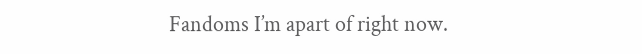Fandoms I’m apart of right now.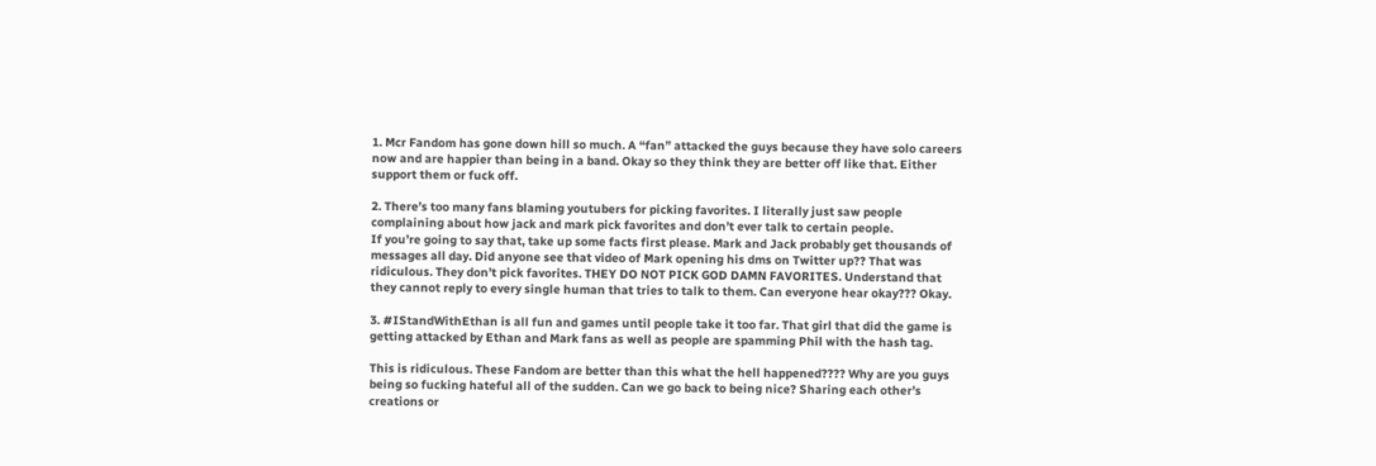1. Mcr Fandom has gone down hill so much. A “fan” attacked the guys because they have solo careers now and are happier than being in a band. Okay so they think they are better off like that. Either support them or fuck off.

2. There’s too many fans blaming youtubers for picking favorites. I literally just saw people complaining about how jack and mark pick favorites and don’t ever talk to certain people.
If you’re going to say that, take up some facts first please. Mark and Jack probably get thousands of messages all day. Did anyone see that video of Mark opening his dms on Twitter up?? That was ridiculous. They don’t pick favorites. THEY DO NOT PICK GOD DAMN FAVORITES. Understand that they cannot reply to every single human that tries to talk to them. Can everyone hear okay??? Okay.

3. #IStandWithEthan is all fun and games until people take it too far. That girl that did the game is getting attacked by Ethan and Mark fans as well as people are spamming Phil with the hash tag.

This is ridiculous. These Fandom are better than this what the hell happened???? Why are you guys being so fucking hateful all of the sudden. Can we go back to being nice? Sharing each other’s creations or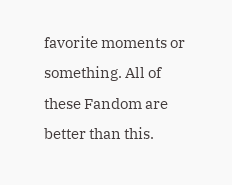favorite moments or something. All of these Fandom are better than this.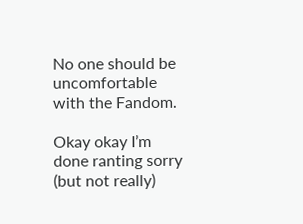No one should be uncomfortable with the Fandom.

Okay okay I’m done ranting sorry (but not really)